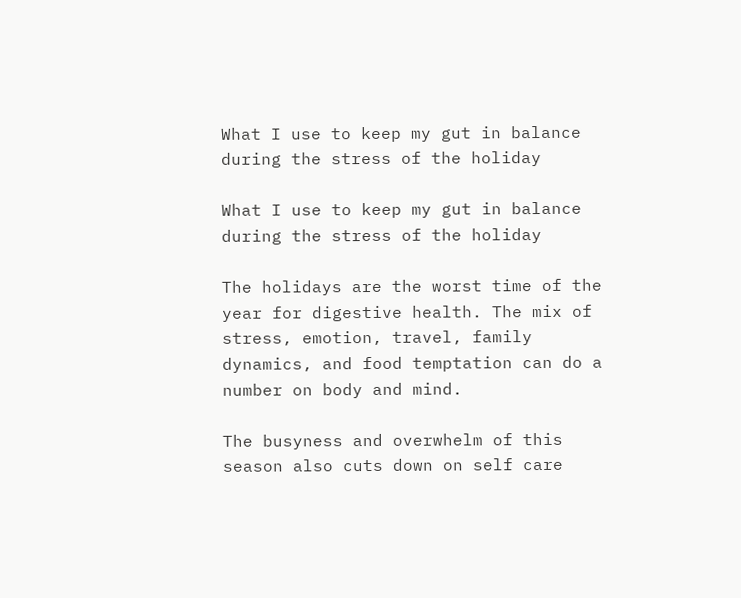What I use to keep my gut in balance during the stress of the holiday

What I use to keep my gut in balance during the stress of the holiday

The holidays are the worst time of the year for digestive health. The mix of stress, emotion, travel, family dynamics, and food temptation can do a number on body and mind.

The busyness and overwhelm of this season also cuts down on self care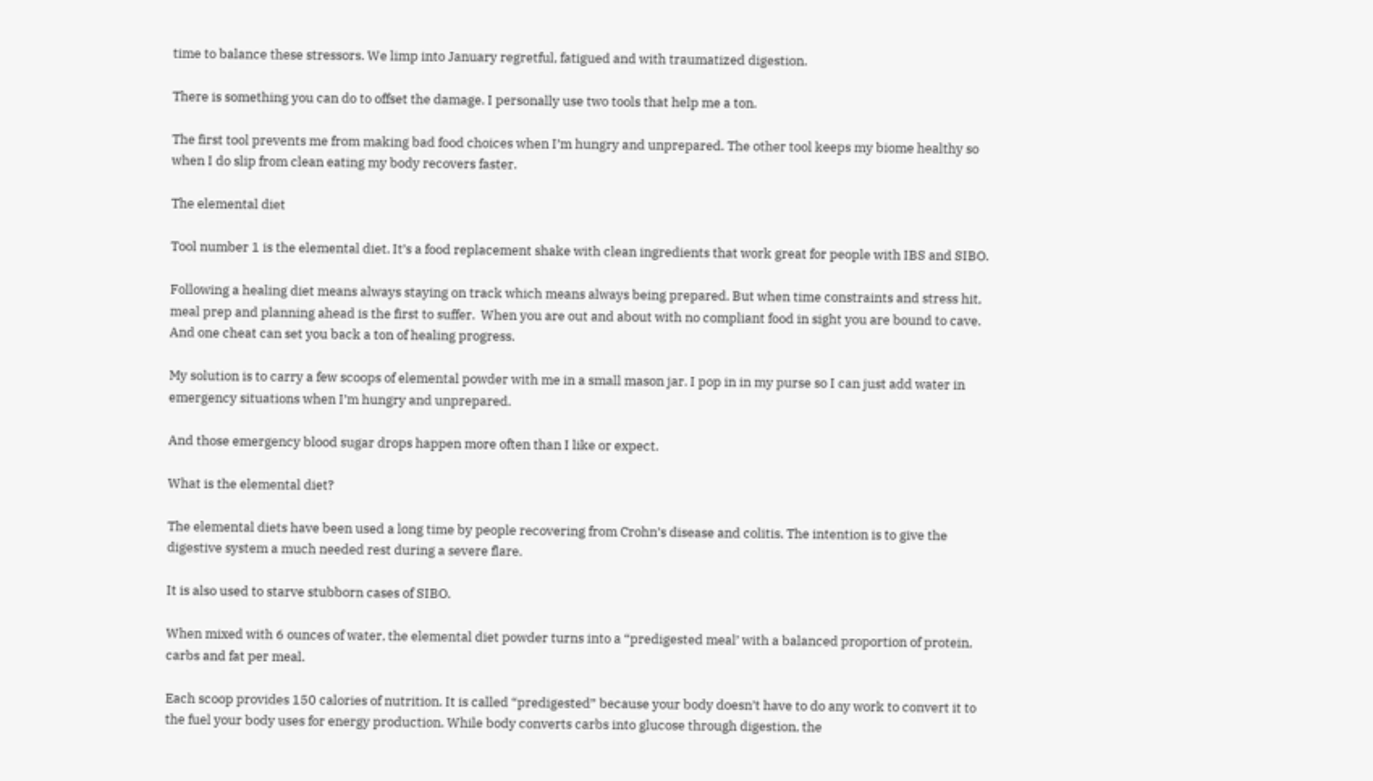time to balance these stressors. We limp into January regretful, fatigued and with traumatized digestion.

There is something you can do to offset the damage. I personally use two tools that help me a ton.

The first tool prevents me from making bad food choices when I’m hungry and unprepared. The other tool keeps my biome healthy so when I do slip from clean eating my body recovers faster.

The elemental diet

Tool number 1 is the elemental diet. It’s a food replacement shake with clean ingredients that work great for people with IBS and SIBO.

Following a healing diet means always staying on track which means always being prepared. But when time constraints and stress hit, meal prep and planning ahead is the first to suffer.  When you are out and about with no compliant food in sight you are bound to cave. And one cheat can set you back a ton of healing progress.

My solution is to carry a few scoops of elemental powder with me in a small mason jar. I pop in in my purse so I can just add water in emergency situations when I’m hungry and unprepared.

And those emergency blood sugar drops happen more often than I like or expect.

What is the elemental diet?

The elemental diets have been used a long time by people recovering from Crohn’s disease and colitis. The intention is to give the digestive system a much needed rest during a severe flare.

It is also used to starve stubborn cases of SIBO.

When mixed with 6 ounces of water, the elemental diet powder turns into a “predigested meal’ with a balanced proportion of protein, carbs and fat per meal.

Each scoop provides 150 calories of nutrition. It is called “predigested” because your body doesn’t have to do any work to convert it to the fuel your body uses for energy production. While body converts carbs into glucose through digestion, the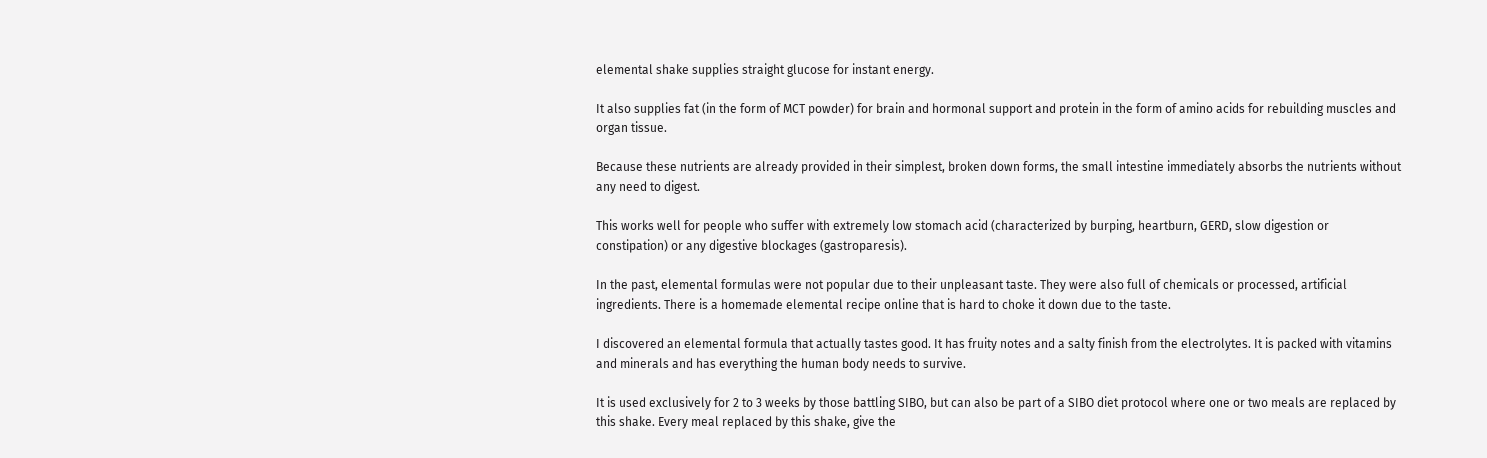elemental shake supplies straight glucose for instant energy.

It also supplies fat (in the form of MCT powder) for brain and hormonal support and protein in the form of amino acids for rebuilding muscles and organ tissue.

Because these nutrients are already provided in their simplest, broken down forms, the small intestine immediately absorbs the nutrients without any need to digest.

This works well for people who suffer with extremely low stomach acid (characterized by burping, heartburn, GERD, slow digestion or constipation) or any digestive blockages (gastroparesis).

In the past, elemental formulas were not popular due to their unpleasant taste. They were also full of chemicals or processed, artificial ingredients. There is a homemade elemental recipe online that is hard to choke it down due to the taste.

I discovered an elemental formula that actually tastes good. It has fruity notes and a salty finish from the electrolytes. It is packed with vitamins and minerals and has everything the human body needs to survive.

It is used exclusively for 2 to 3 weeks by those battling SIBO, but can also be part of a SIBO diet protocol where one or two meals are replaced by this shake. Every meal replaced by this shake, give the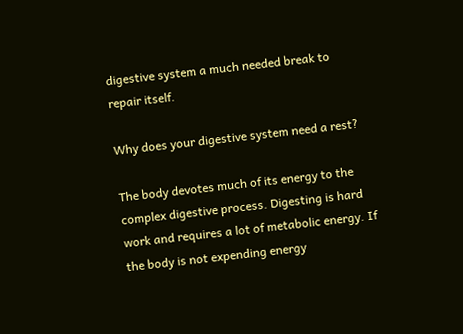digestive system a much needed break to repair itself.

Why does your digestive system need a rest?

The body devotes much of its energy to the complex digestive process. Digesting is hard work and requires a lot of metabolic energy. If the body is not expending energy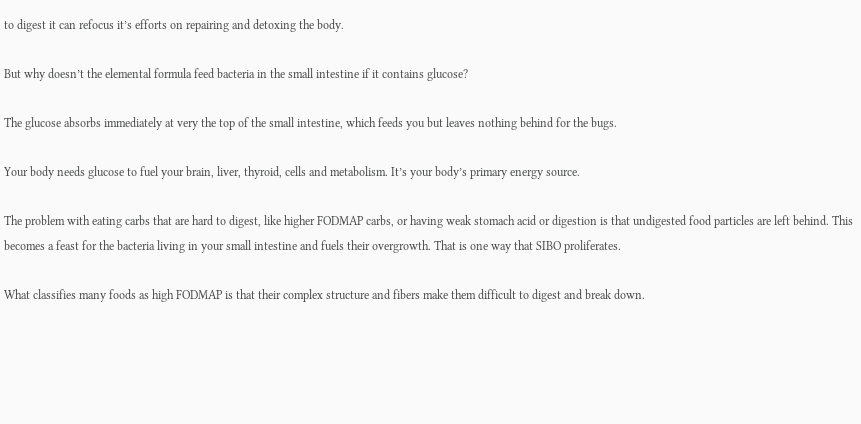to digest it can refocus it’s efforts on repairing and detoxing the body.

But why doesn’t the elemental formula feed bacteria in the small intestine if it contains glucose?

The glucose absorbs immediately at very the top of the small intestine, which feeds you but leaves nothing behind for the bugs.

Your body needs glucose to fuel your brain, liver, thyroid, cells and metabolism. It’s your body’s primary energy source.

The problem with eating carbs that are hard to digest, like higher FODMAP carbs, or having weak stomach acid or digestion is that undigested food particles are left behind. This becomes a feast for the bacteria living in your small intestine and fuels their overgrowth. That is one way that SIBO proliferates.

What classifies many foods as high FODMAP is that their complex structure and fibers make them difficult to digest and break down.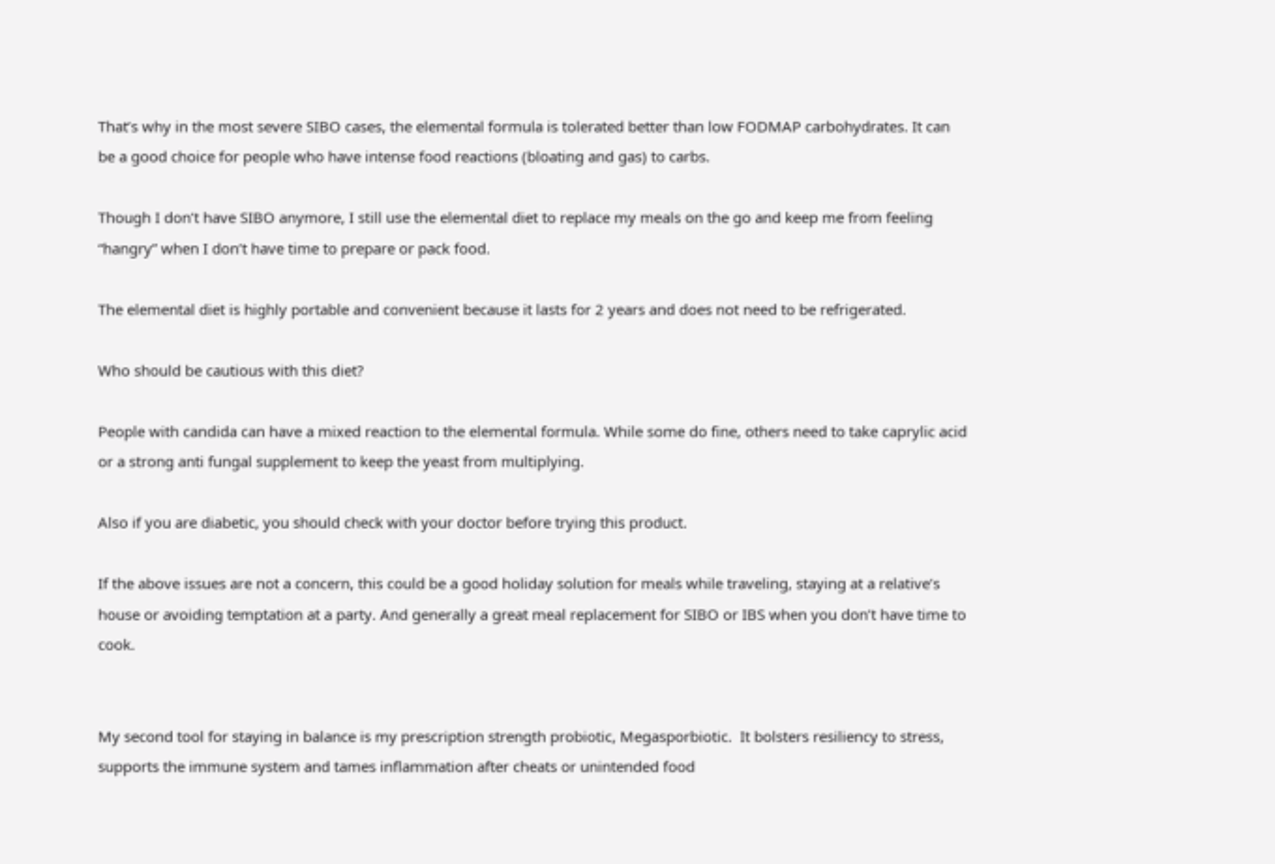That’s why in the most severe SIBO cases, the elemental formula is tolerated better than low FODMAP carbohydrates. It can be a good choice for people who have intense food reactions (bloating and gas) to carbs.

Though I don’t have SIBO anymore, I still use the elemental diet to replace my meals on the go and keep me from feeling “hangry” when I don’t have time to prepare or pack food.

The elemental diet is highly portable and convenient because it lasts for 2 years and does not need to be refrigerated.

Who should be cautious with this diet?

People with candida can have a mixed reaction to the elemental formula. While some do fine, others need to take caprylic acid or a strong anti fungal supplement to keep the yeast from multiplying.

Also if you are diabetic, you should check with your doctor before trying this product.

If the above issues are not a concern, this could be a good holiday solution for meals while traveling, staying at a relative’s house or avoiding temptation at a party. And generally a great meal replacement for SIBO or IBS when you don’t have time to cook.


My second tool for staying in balance is my prescription strength probiotic, Megasporbiotic.  It bolsters resiliency to stress, supports the immune system and tames inflammation after cheats or unintended food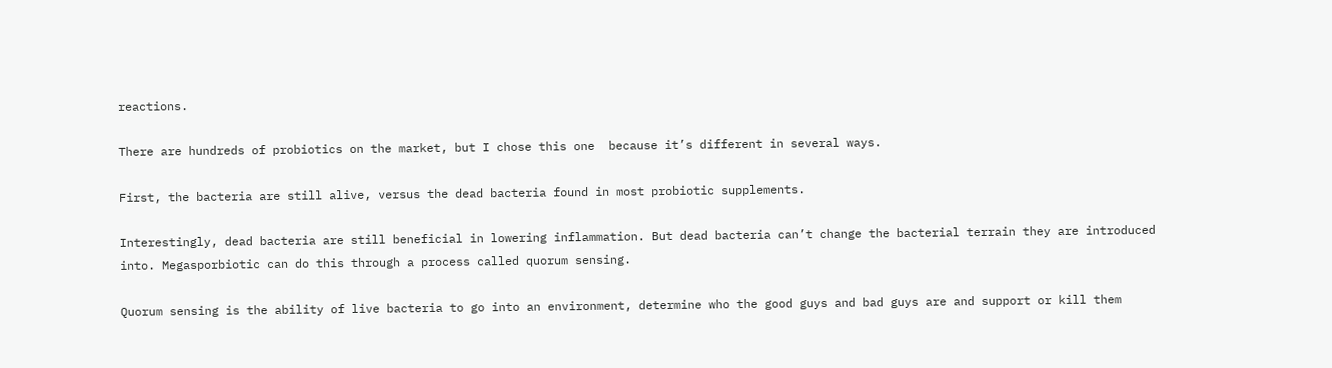reactions.

There are hundreds of probiotics on the market, but I chose this one  because it’s different in several ways.

First, the bacteria are still alive, versus the dead bacteria found in most probiotic supplements.

Interestingly, dead bacteria are still beneficial in lowering inflammation. But dead bacteria can’t change the bacterial terrain they are introduced into. Megasporbiotic can do this through a process called quorum sensing.

Quorum sensing is the ability of live bacteria to go into an environment, determine who the good guys and bad guys are and support or kill them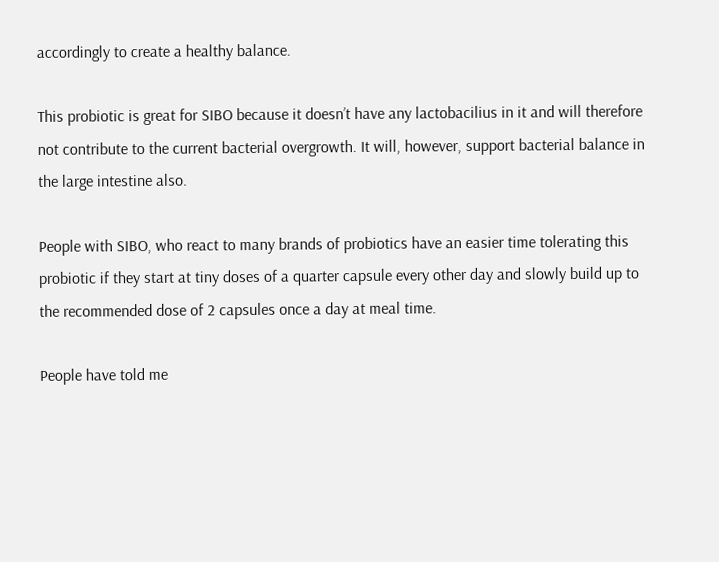accordingly to create a healthy balance.

This probiotic is great for SIBO because it doesn’t have any lactobacilius in it and will therefore not contribute to the current bacterial overgrowth. It will, however, support bacterial balance in the large intestine also.

People with SIBO, who react to many brands of probiotics have an easier time tolerating this probiotic if they start at tiny doses of a quarter capsule every other day and slowly build up to the recommended dose of 2 capsules once a day at meal time.

People have told me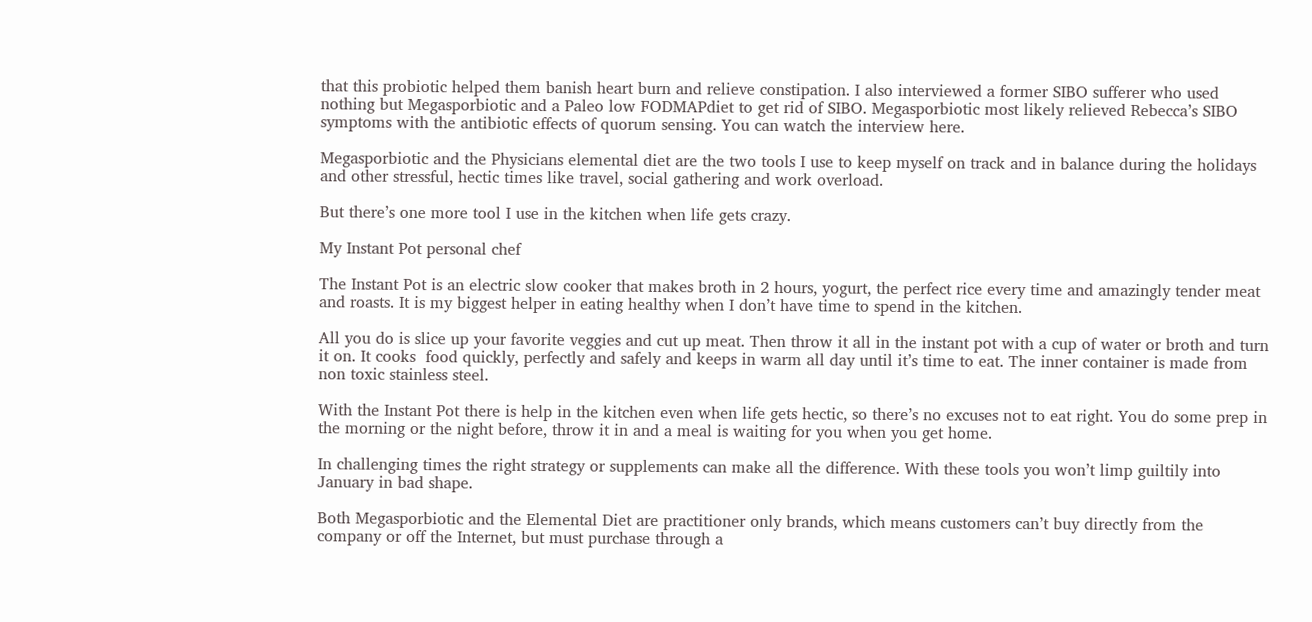that this probiotic helped them banish heart burn and relieve constipation. I also interviewed a former SIBO sufferer who used nothing but Megasporbiotic and a Paleo low FODMAPdiet to get rid of SIBO. Megasporbiotic most likely relieved Rebecca’s SIBO symptoms with the antibiotic effects of quorum sensing. You can watch the interview here.

Megasporbiotic and the Physicians elemental diet are the two tools I use to keep myself on track and in balance during the holidays and other stressful, hectic times like travel, social gathering and work overload.

But there’s one more tool I use in the kitchen when life gets crazy.

My Instant Pot personal chef

The Instant Pot is an electric slow cooker that makes broth in 2 hours, yogurt, the perfect rice every time and amazingly tender meat and roasts. It is my biggest helper in eating healthy when I don’t have time to spend in the kitchen.

All you do is slice up your favorite veggies and cut up meat. Then throw it all in the instant pot with a cup of water or broth and turn it on. It cooks  food quickly, perfectly and safely and keeps in warm all day until it’s time to eat. The inner container is made from non toxic stainless steel.

With the Instant Pot there is help in the kitchen even when life gets hectic, so there’s no excuses not to eat right. You do some prep in the morning or the night before, throw it in and a meal is waiting for you when you get home.

In challenging times the right strategy or supplements can make all the difference. With these tools you won’t limp guiltily into January in bad shape.

Both Megasporbiotic and the Elemental Diet are practitioner only brands, which means customers can’t buy directly from the company or off the Internet, but must purchase through a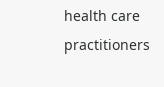health care practitioners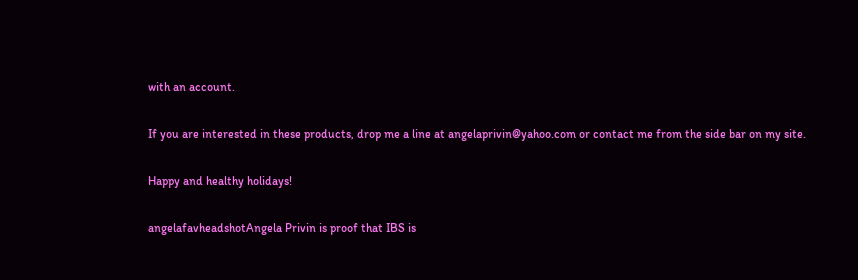with an account.

If you are interested in these products, drop me a line at angelaprivin@yahoo.com or contact me from the side bar on my site.

Happy and healthy holidays!

angelafavheadshotAngela Privin is proof that IBS is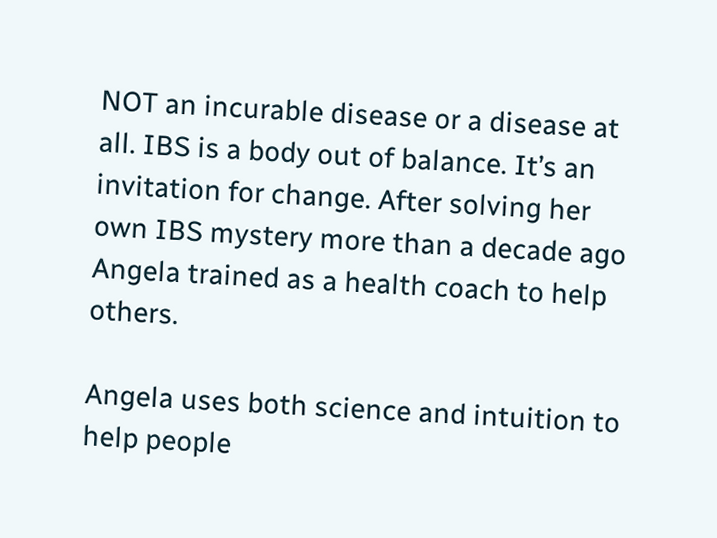NOT an incurable disease or a disease at all. IBS is a body out of balance. It’s an invitation for change. After solving her own IBS mystery more than a decade ago Angela trained as a health coach to help others.

Angela uses both science and intuition to help people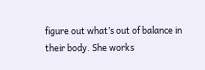figure out what’s out of balance in their body. She works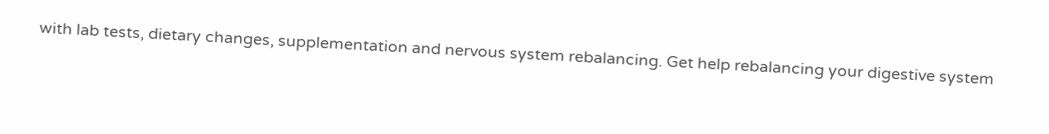with lab tests, dietary changes, supplementation and nervous system rebalancing. Get help rebalancing your digestive system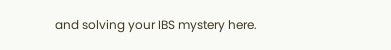and solving your IBS mystery here.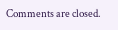Comments are closed.